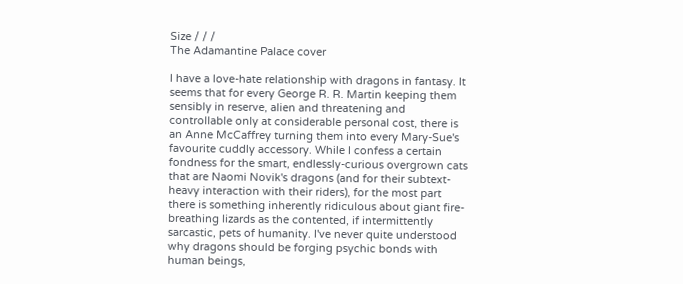Size / / /
The Adamantine Palace cover

I have a love-hate relationship with dragons in fantasy. It seems that for every George R. R. Martin keeping them sensibly in reserve, alien and threatening and controllable only at considerable personal cost, there is an Anne McCaffrey turning them into every Mary-Sue's favourite cuddly accessory. While I confess a certain fondness for the smart, endlessly-curious overgrown cats that are Naomi Novik's dragons (and for their subtext-heavy interaction with their riders), for the most part there is something inherently ridiculous about giant fire-breathing lizards as the contented, if intermittently sarcastic, pets of humanity. I've never quite understood why dragons should be forging psychic bonds with human beings,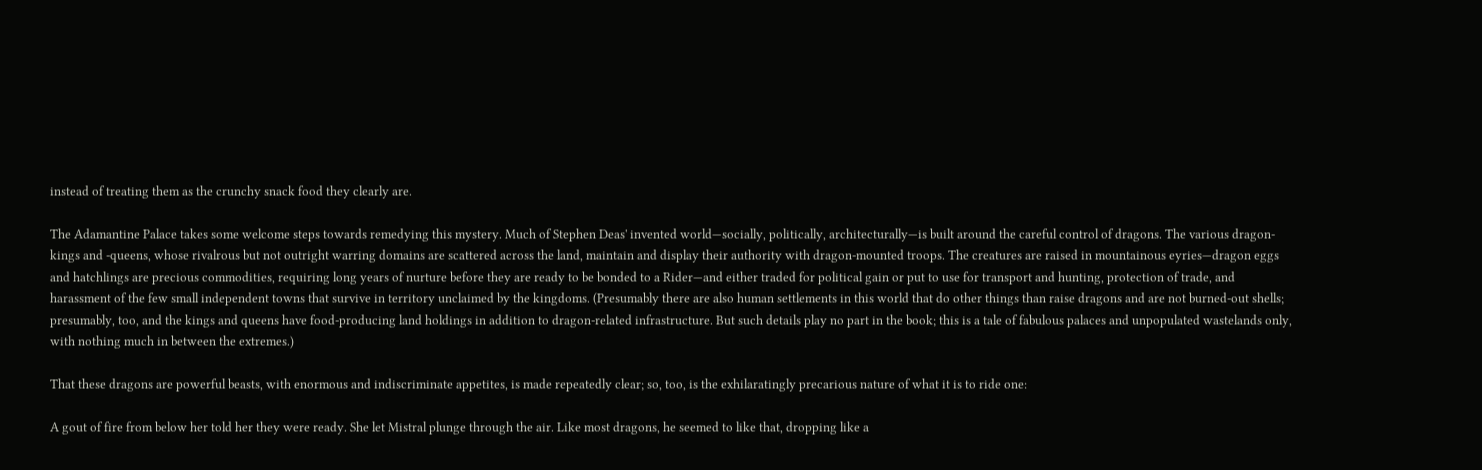instead of treating them as the crunchy snack food they clearly are.

The Adamantine Palace takes some welcome steps towards remedying this mystery. Much of Stephen Deas' invented world—socially, politically, architecturally—is built around the careful control of dragons. The various dragon-kings and -queens, whose rivalrous but not outright warring domains are scattered across the land, maintain and display their authority with dragon-mounted troops. The creatures are raised in mountainous eyries—dragon eggs and hatchlings are precious commodities, requiring long years of nurture before they are ready to be bonded to a Rider—and either traded for political gain or put to use for transport and hunting, protection of trade, and harassment of the few small independent towns that survive in territory unclaimed by the kingdoms. (Presumably there are also human settlements in this world that do other things than raise dragons and are not burned-out shells; presumably, too, and the kings and queens have food-producing land holdings in addition to dragon-related infrastructure. But such details play no part in the book; this is a tale of fabulous palaces and unpopulated wastelands only, with nothing much in between the extremes.)

That these dragons are powerful beasts, with enormous and indiscriminate appetites, is made repeatedly clear; so, too, is the exhilaratingly precarious nature of what it is to ride one:

A gout of fire from below her told her they were ready. She let Mistral plunge through the air. Like most dragons, he seemed to like that, dropping like a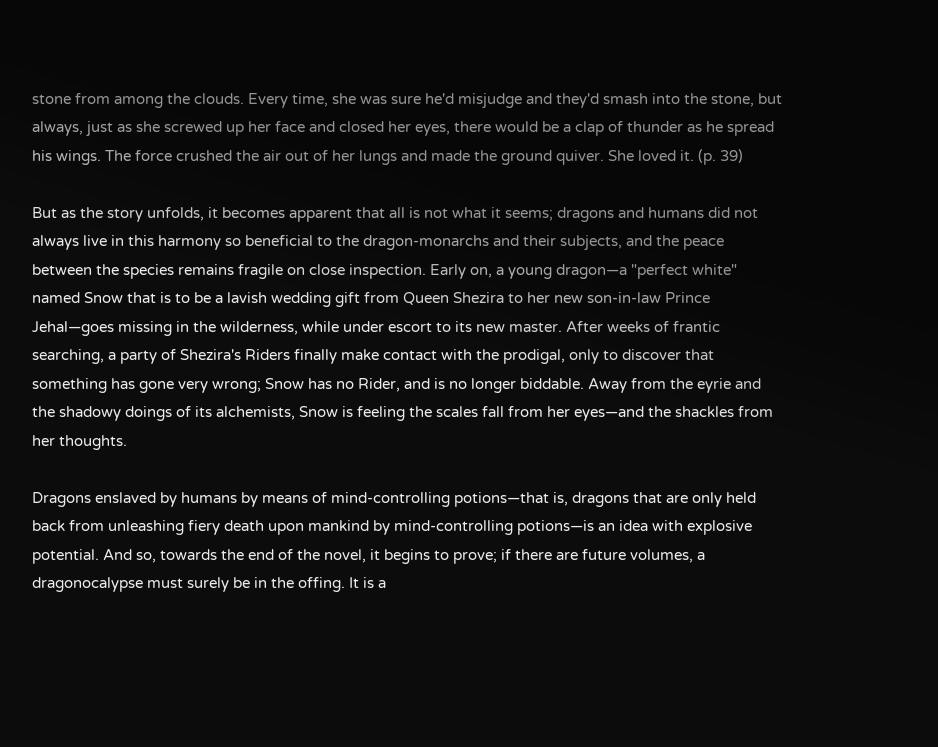stone from among the clouds. Every time, she was sure he'd misjudge and they'd smash into the stone, but always, just as she screwed up her face and closed her eyes, there would be a clap of thunder as he spread his wings. The force crushed the air out of her lungs and made the ground quiver. She loved it. (p. 39)

But as the story unfolds, it becomes apparent that all is not what it seems; dragons and humans did not always live in this harmony so beneficial to the dragon-monarchs and their subjects, and the peace between the species remains fragile on close inspection. Early on, a young dragon—a "perfect white" named Snow that is to be a lavish wedding gift from Queen Shezira to her new son-in-law Prince Jehal—goes missing in the wilderness, while under escort to its new master. After weeks of frantic searching, a party of Shezira's Riders finally make contact with the prodigal, only to discover that something has gone very wrong; Snow has no Rider, and is no longer biddable. Away from the eyrie and the shadowy doings of its alchemists, Snow is feeling the scales fall from her eyes—and the shackles from her thoughts.

Dragons enslaved by humans by means of mind-controlling potions—that is, dragons that are only held back from unleashing fiery death upon mankind by mind-controlling potions—is an idea with explosive potential. And so, towards the end of the novel, it begins to prove; if there are future volumes, a dragonocalypse must surely be in the offing. It is a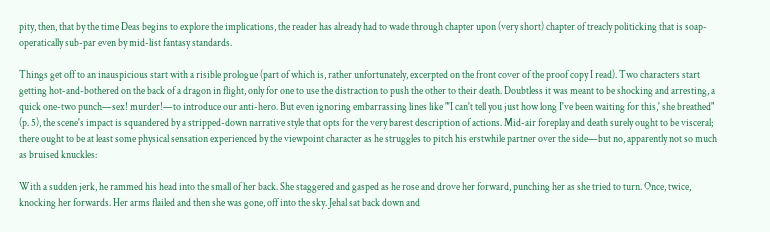pity, then, that by the time Deas begins to explore the implications, the reader has already had to wade through chapter upon (very short) chapter of treacly politicking that is soap-operatically sub-par even by mid-list fantasy standards.

Things get off to an inauspicious start with a risible prologue (part of which is, rather unfortunately, excerpted on the front cover of the proof copy I read). Two characters start getting hot-and-bothered on the back of a dragon in flight, only for one to use the distraction to push the other to their death. Doubtless it was meant to be shocking and arresting, a quick one-two punch—sex! murder!—to introduce our anti-hero. But even ignoring embarrassing lines like "'I can't tell you just how long I've been waiting for this,' she breathed" (p. 5), the scene's impact is squandered by a stripped-down narrative style that opts for the very barest description of actions. Mid-air foreplay and death surely ought to be visceral; there ought to be at least some physical sensation experienced by the viewpoint character as he struggles to pitch his erstwhile partner over the side—but no, apparently not so much as bruised knuckles:

With a sudden jerk, he rammed his head into the small of her back. She staggered and gasped as he rose and drove her forward, punching her as she tried to turn. Once, twice, knocking her forwards. Her arms flailed and then she was gone, off into the sky. Jehal sat back down and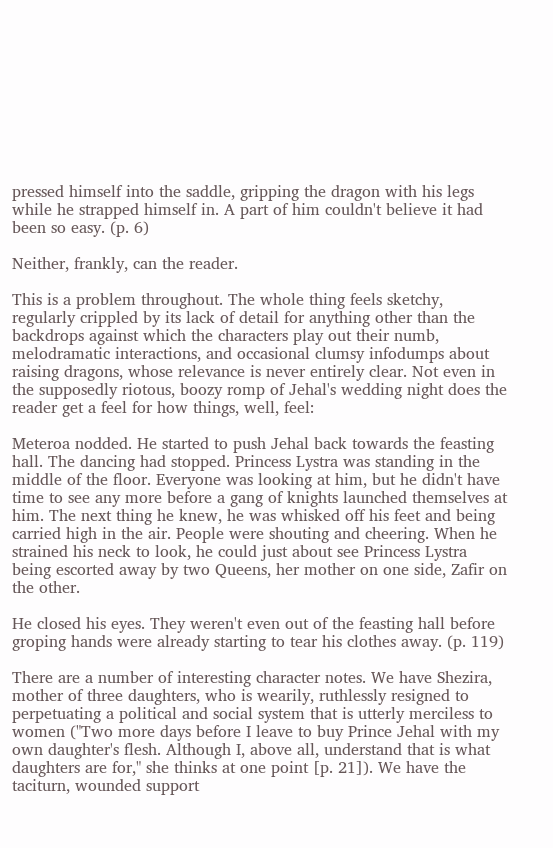pressed himself into the saddle, gripping the dragon with his legs while he strapped himself in. A part of him couldn't believe it had been so easy. (p. 6)

Neither, frankly, can the reader.

This is a problem throughout. The whole thing feels sketchy, regularly crippled by its lack of detail for anything other than the backdrops against which the characters play out their numb, melodramatic interactions, and occasional clumsy infodumps about raising dragons, whose relevance is never entirely clear. Not even in the supposedly riotous, boozy romp of Jehal's wedding night does the reader get a feel for how things, well, feel:

Meteroa nodded. He started to push Jehal back towards the feasting hall. The dancing had stopped. Princess Lystra was standing in the middle of the floor. Everyone was looking at him, but he didn't have time to see any more before a gang of knights launched themselves at him. The next thing he knew, he was whisked off his feet and being carried high in the air. People were shouting and cheering. When he strained his neck to look, he could just about see Princess Lystra being escorted away by two Queens, her mother on one side, Zafir on the other.

He closed his eyes. They weren't even out of the feasting hall before groping hands were already starting to tear his clothes away. (p. 119)

There are a number of interesting character notes. We have Shezira, mother of three daughters, who is wearily, ruthlessly resigned to perpetuating a political and social system that is utterly merciless to women ("Two more days before I leave to buy Prince Jehal with my own daughter's flesh. Although I, above all, understand that is what daughters are for," she thinks at one point [p. 21]). We have the taciturn, wounded support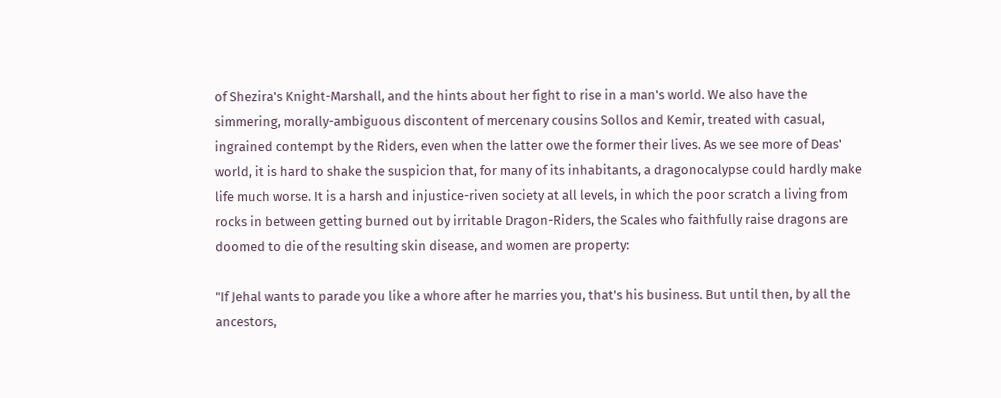of Shezira's Knight-Marshall, and the hints about her fight to rise in a man's world. We also have the simmering, morally-ambiguous discontent of mercenary cousins Sollos and Kemir, treated with casual, ingrained contempt by the Riders, even when the latter owe the former their lives. As we see more of Deas' world, it is hard to shake the suspicion that, for many of its inhabitants, a dragonocalypse could hardly make life much worse. It is a harsh and injustice-riven society at all levels, in which the poor scratch a living from rocks in between getting burned out by irritable Dragon-Riders, the Scales who faithfully raise dragons are doomed to die of the resulting skin disease, and women are property:

"If Jehal wants to parade you like a whore after he marries you, that's his business. But until then, by all the ancestors,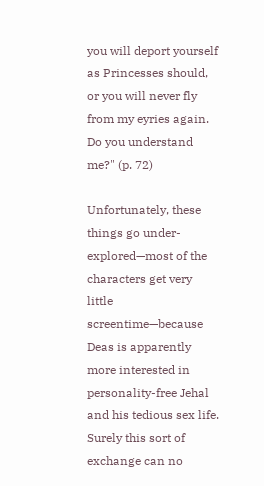you will deport yourself as Princesses should, or you will never fly from my eyries again. Do you understand me?" (p. 72)

Unfortunately, these things go under-explored—most of the characters get very little screentime—because Deas is apparently more interested in personality-free Jehal and his tedious sex life. Surely this sort of exchange can no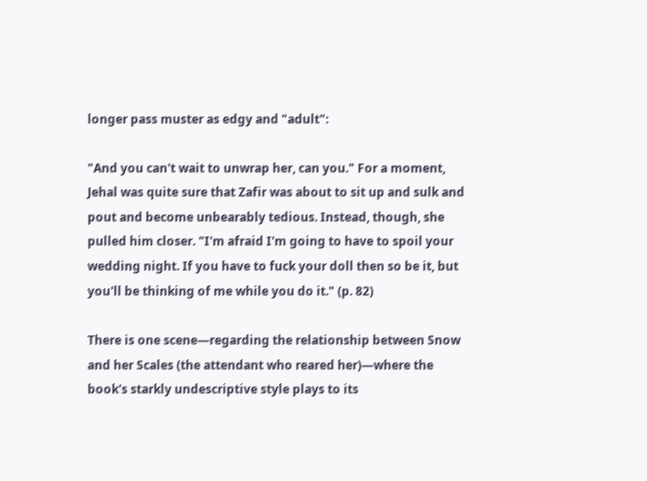longer pass muster as edgy and "adult":

"And you can't wait to unwrap her, can you." For a moment, Jehal was quite sure that Zafir was about to sit up and sulk and pout and become unbearably tedious. Instead, though, she pulled him closer. "I'm afraid I'm going to have to spoil your wedding night. If you have to fuck your doll then so be it, but you'll be thinking of me while you do it." (p. 82)

There is one scene—regarding the relationship between Snow and her Scales (the attendant who reared her)—where the book's starkly undescriptive style plays to its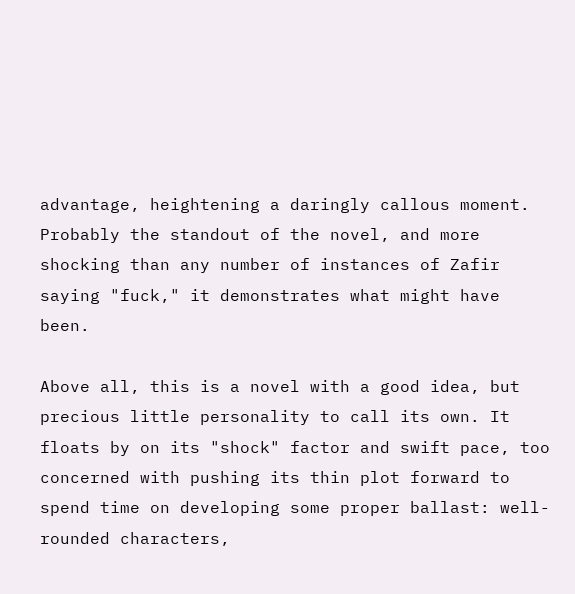advantage, heightening a daringly callous moment. Probably the standout of the novel, and more shocking than any number of instances of Zafir saying "fuck," it demonstrates what might have been.

Above all, this is a novel with a good idea, but precious little personality to call its own. It floats by on its "shock" factor and swift pace, too concerned with pushing its thin plot forward to spend time on developing some proper ballast: well-rounded characters,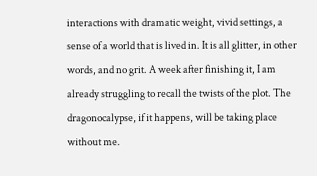interactions with dramatic weight, vivid settings, a sense of a world that is lived in. It is all glitter, in other words, and no grit. A week after finishing it, I am already struggling to recall the twists of the plot. The dragonocalypse, if it happens, will be taking place without me.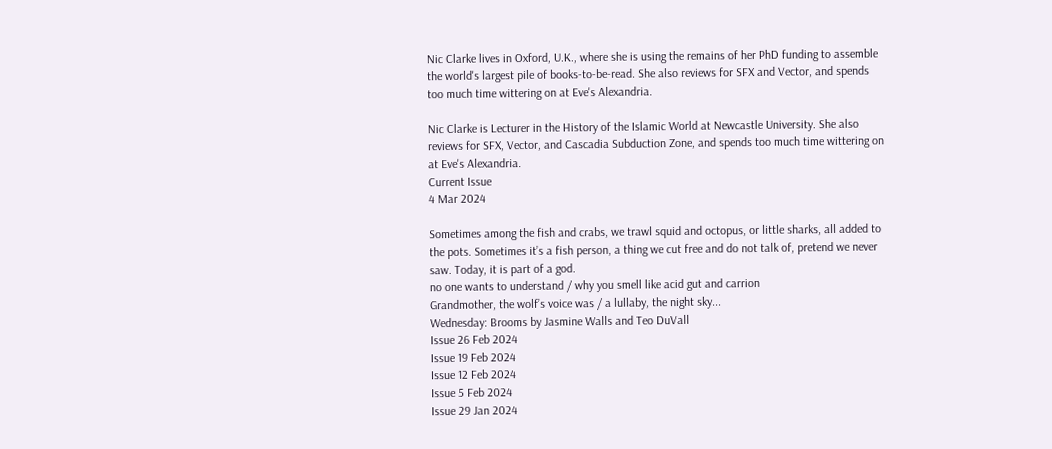Nic Clarke lives in Oxford, U.K., where she is using the remains of her PhD funding to assemble the world's largest pile of books-to-be-read. She also reviews for SFX and Vector, and spends too much time wittering on at Eve's Alexandria.

Nic Clarke is Lecturer in the History of the Islamic World at Newcastle University. She also reviews for SFX, Vector, and Cascadia Subduction Zone, and spends too much time wittering on at Eve's Alexandria.
Current Issue
4 Mar 2024

Sometimes among the fish and crabs, we trawl squid and octopus, or little sharks, all added to the pots. Sometimes it’s a fish person, a thing we cut free and do not talk of, pretend we never saw. Today, it is part of a god.
no one wants to understand / why you smell like acid gut and carrion
Grandmother, the wolf’s voice was / a lullaby, the night sky...
Wednesday: Brooms by Jasmine Walls and Teo DuVall
Issue 26 Feb 2024
Issue 19 Feb 2024
Issue 12 Feb 2024
Issue 5 Feb 2024
Issue 29 Jan 2024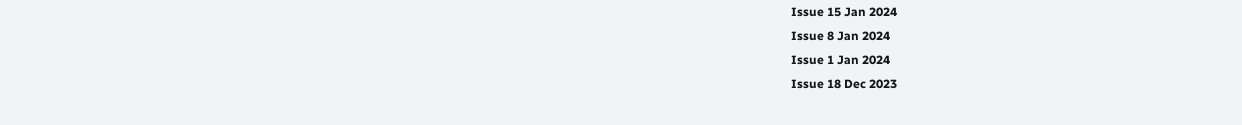Issue 15 Jan 2024
Issue 8 Jan 2024
Issue 1 Jan 2024
Issue 18 Dec 2023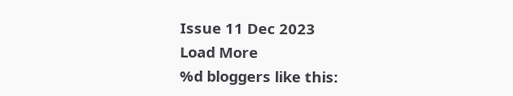Issue 11 Dec 2023
Load More
%d bloggers like this: